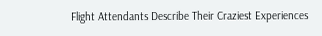Flight Attendants Describe Their Craziest Experiences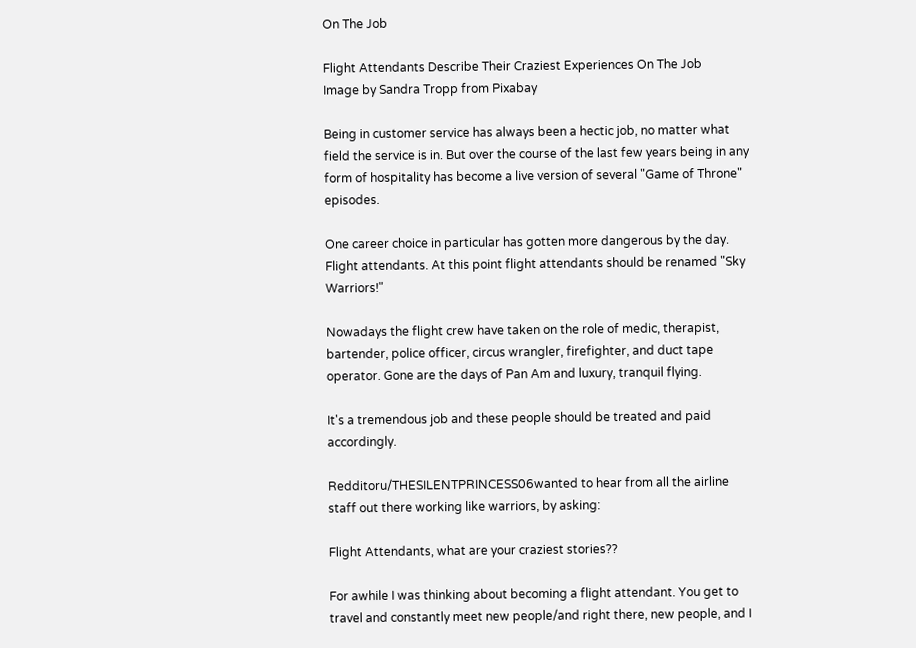On The Job

Flight Attendants Describe Their Craziest Experiences On The Job
Image by Sandra Tropp from Pixabay

Being in customer service has always been a hectic job, no matter what field the service is in. But over the course of the last few years being in any form of hospitality has become a live version of several "Game of Throne" episodes.

One career choice in particular has gotten more dangerous by the day. Flight attendants. At this point flight attendants should be renamed "Sky Warriors!"

Nowadays the flight crew have taken on the role of medic, therapist, bartender, police officer, circus wrangler, firefighter, and duct tape operator. Gone are the days of Pan Am and luxury, tranquil flying.

It's a tremendous job and these people should be treated and paid accordingly.

Redditoru/THESILENTPRINCESS06wanted to hear from all the airline staff out there working like warriors, by asking:

Flight Attendants, what are your craziest stories??

For awhile I was thinking about becoming a flight attendant. You get to travel and constantly meet new people/and right there, new people, and I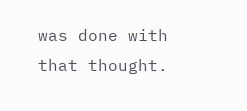was done with that thought.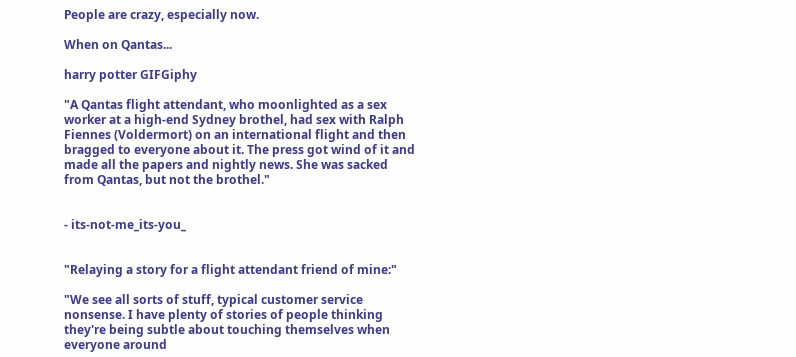People are crazy, especially now.

When on Qantas...

harry potter GIFGiphy

"A Qantas flight attendant, who moonlighted as a sex worker at a high-end Sydney brothel, had sex with Ralph Fiennes (Voldermort) on an international flight and then bragged to everyone about it. The press got wind of it and made all the papers and nightly news. She was sacked from Qantas, but not the brothel."


- its-not-me_its-you_


"Relaying a story for a flight attendant friend of mine:"

"We see all sorts of stuff, typical customer service nonsense. I have plenty of stories of people thinking they're being subtle about touching themselves when everyone around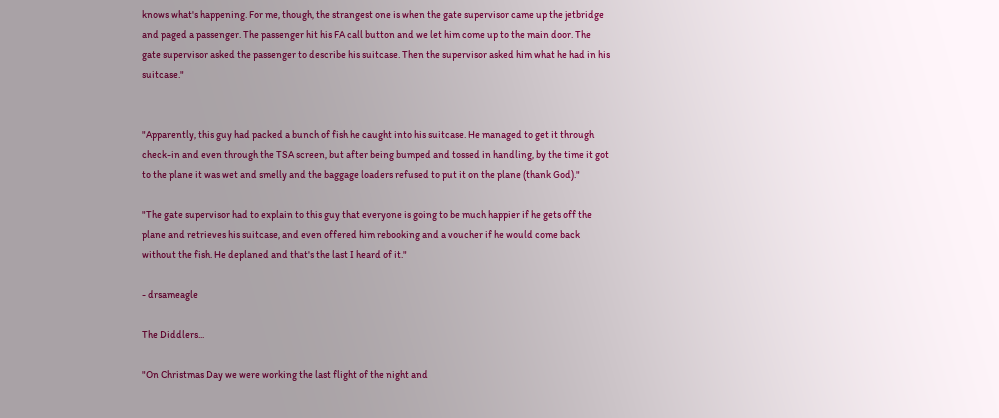knows what's happening. For me, though, the strangest one is when the gate supervisor came up the jetbridge and paged a passenger. The passenger hit his FA call button and we let him come up to the main door. The gate supervisor asked the passenger to describe his suitcase. Then the supervisor asked him what he had in his suitcase."


"Apparently, this guy had packed a bunch of fish he caught into his suitcase. He managed to get it through check-in and even through the TSA screen, but after being bumped and tossed in handling, by the time it got to the plane it was wet and smelly and the baggage loaders refused to put it on the plane (thank God)."

"The gate supervisor had to explain to this guy that everyone is going to be much happier if he gets off the plane and retrieves his suitcase, and even offered him rebooking and a voucher if he would come back without the fish. He deplaned and that's the last I heard of it."

- drsameagle

The Diddlers...

"On Christmas Day we were working the last flight of the night and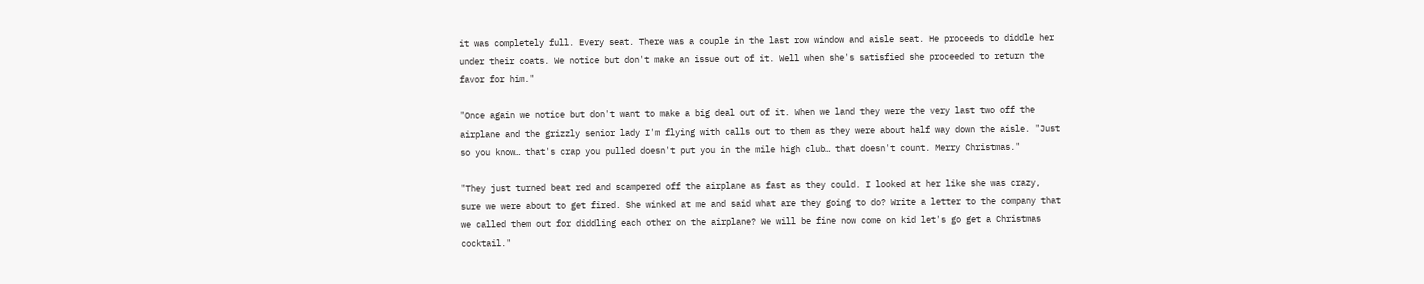it was completely full. Every seat. There was a couple in the last row window and aisle seat. He proceeds to diddle her under their coats. We notice but don't make an issue out of it. Well when she's satisfied she proceeded to return the favor for him."

"Once again we notice but don't want to make a big deal out of it. When we land they were the very last two off the airplane and the grizzly senior lady I'm flying with calls out to them as they were about half way down the aisle. "Just so you know… that's crap you pulled doesn't put you in the mile high club… that doesn't count. Merry Christmas."

"They just turned beat red and scampered off the airplane as fast as they could. I looked at her like she was crazy, sure we were about to get fired. She winked at me and said what are they going to do? Write a letter to the company that we called them out for diddling each other on the airplane? We will be fine now come on kid let's go get a Christmas cocktail."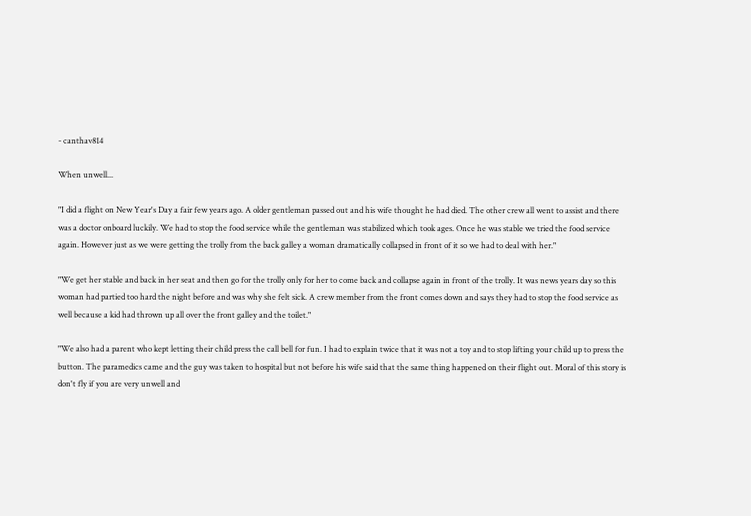- canthav814

When unwell...

"I did a flight on New Year's Day a fair few years ago. A older gentleman passed out and his wife thought he had died. The other crew all went to assist and there was a doctor onboard luckily. We had to stop the food service while the gentleman was stabilized which took ages. Once he was stable we tried the food service again. However just as we were getting the trolly from the back galley a woman dramatically collapsed in front of it so we had to deal with her."

"We get her stable and back in her seat and then go for the trolly only for her to come back and collapse again in front of the trolly. It was news years day so this woman had partied too hard the night before and was why she felt sick. A crew member from the front comes down and says they had to stop the food service as well because a kid had thrown up all over the front galley and the toilet."

"We also had a parent who kept letting their child press the call bell for fun. I had to explain twice that it was not a toy and to stop lifting your child up to press the button. The paramedics came and the guy was taken to hospital but not before his wife said that the same thing happened on their flight out. Moral of this story is don't fly if you are very unwell and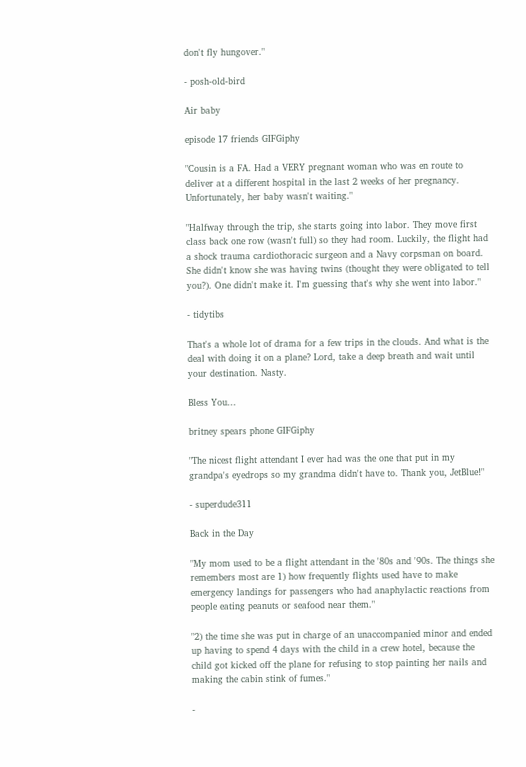don't fly hungover."

- posh-old-bird

Air baby

episode 17 friends GIFGiphy

"Cousin is a FA. Had a VERY pregnant woman who was en route to deliver at a different hospital in the last 2 weeks of her pregnancy. Unfortunately, her baby wasn't waiting."

"Halfway through the trip, she starts going into labor. They move first class back one row (wasn't full) so they had room. Luckily, the flight had a shock trauma cardiothoracic surgeon and a Navy corpsman on board. She didn't know she was having twins (thought they were obligated to tell you?). One didn't make it. I'm guessing that's why she went into labor."

- tidytibs

That's a whole lot of drama for a few trips in the clouds. And what is the deal with doing it on a plane? Lord, take a deep breath and wait until your destination. Nasty.

Bless You...

britney spears phone GIFGiphy

"The nicest flight attendant I ever had was the one that put in my grandpa's eyedrops so my grandma didn't have to. Thank you, JetBlue!"

- superdude311

Back in the Day

"My mom used to be a flight attendant in the '80s and '90s. The things she remembers most are 1) how frequently flights used have to make emergency landings for passengers who had anaphylactic reactions from people eating peanuts or seafood near them."

"2) the time she was put in charge of an unaccompanied minor and ended up having to spend 4 days with the child in a crew hotel, because the child got kicked off the plane for refusing to stop painting her nails and making the cabin stink of fumes."

-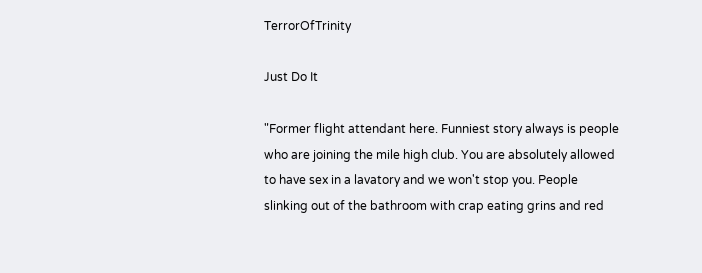TerrorOfTrinity

Just Do It

"Former flight attendant here. Funniest story always is people who are joining the mile high club. You are absolutely allowed to have sex in a lavatory and we won't stop you. People slinking out of the bathroom with crap eating grins and red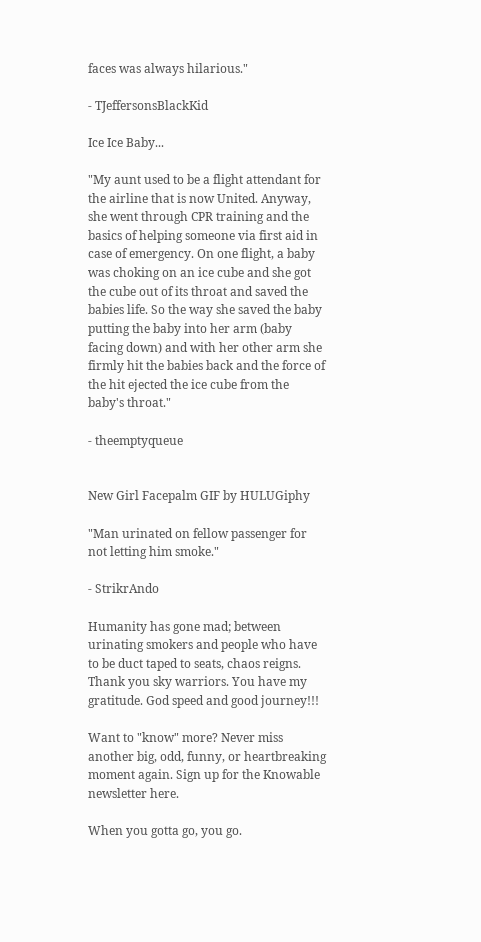faces was always hilarious."

- TJeffersonsBlackKid

Ice Ice Baby...

"My aunt used to be a flight attendant for the airline that is now United. Anyway, she went through CPR training and the basics of helping someone via first aid in case of emergency. On one flight, a baby was choking on an ice cube and she got the cube out of its throat and saved the babies life. So the way she saved the baby putting the baby into her arm (baby facing down) and with her other arm she firmly hit the babies back and the force of the hit ejected the ice cube from the baby's throat."

- theemptyqueue


New Girl Facepalm GIF by HULUGiphy

"Man urinated on fellow passenger for not letting him smoke."

- StrikrAndo

Humanity has gone mad; between urinating smokers and people who have to be duct taped to seats, chaos reigns. Thank you sky warriors. You have my gratitude. God speed and good journey!!!

Want to "know" more? Never miss another big, odd, funny, or heartbreaking moment again. Sign up for the Knowable newsletter here.

When you gotta go, you go.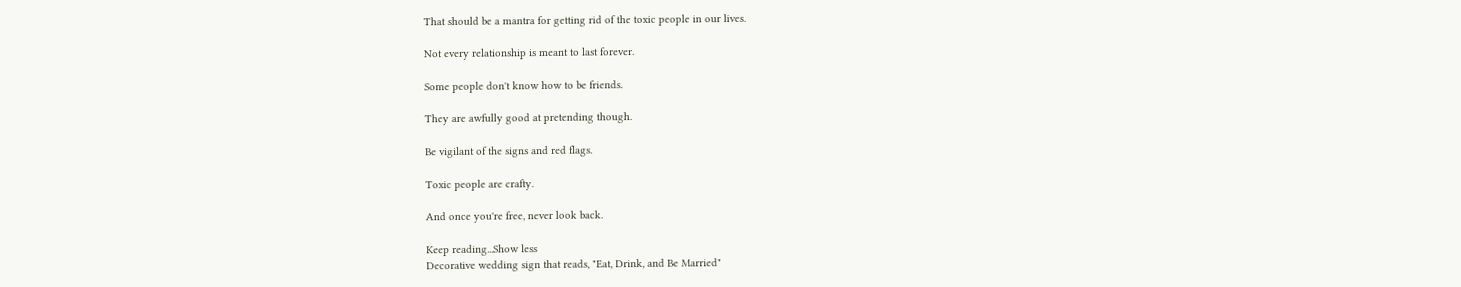That should be a mantra for getting rid of the toxic people in our lives.

Not every relationship is meant to last forever.

Some people don't know how to be friends.

They are awfully good at pretending though.

Be vigilant of the signs and red flags.

Toxic people are crafty.

And once you're free, never look back.

Keep reading...Show less
Decorative wedding sign that reads, "Eat, Drink, and Be Married"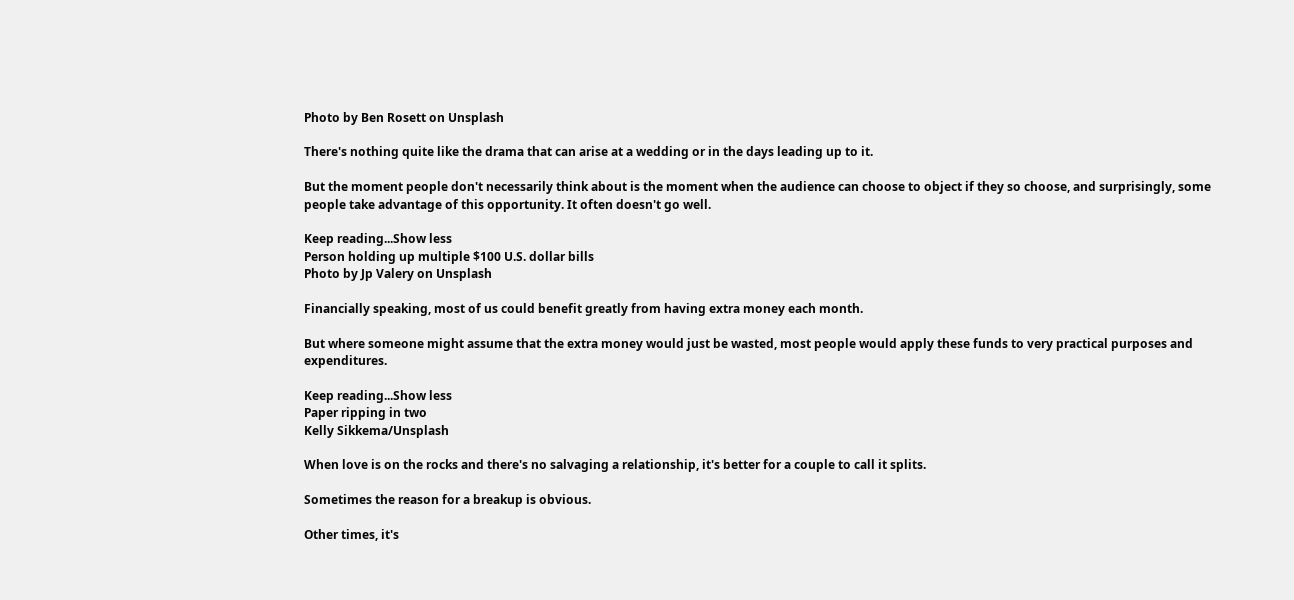Photo by Ben Rosett on Unsplash

There's nothing quite like the drama that can arise at a wedding or in the days leading up to it.

But the moment people don't necessarily think about is the moment when the audience can choose to object if they so choose, and surprisingly, some people take advantage of this opportunity. It often doesn't go well.

Keep reading...Show less
Person holding up multiple $100 U.S. dollar bills
Photo by Jp Valery on Unsplash

Financially speaking, most of us could benefit greatly from having extra money each month.

But where someone might assume that the extra money would just be wasted, most people would apply these funds to very practical purposes and expenditures.

Keep reading...Show less
Paper ripping in two
Kelly Sikkema/Unsplash

When love is on the rocks and there's no salvaging a relationship, it's better for a couple to call it splits.

Sometimes the reason for a breakup is obvious.

Other times, it's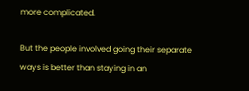more complicated.

But the people involved going their separate ways is better than staying in an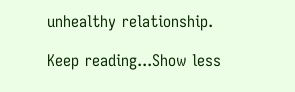unhealthy relationship.

Keep reading...Show less